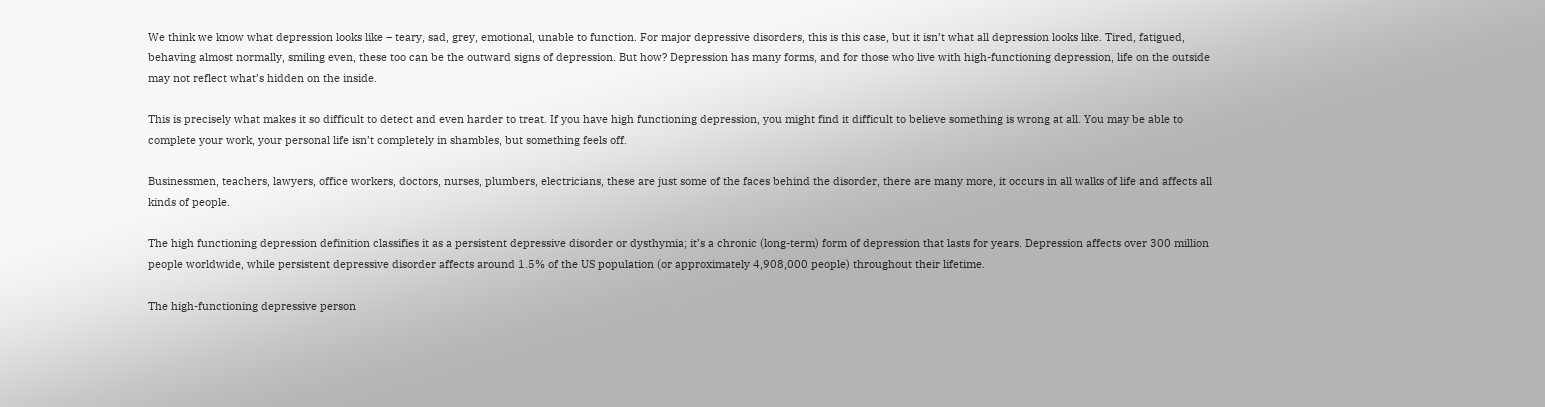We think we know what depression looks like – teary, sad, grey, emotional, unable to function. For major depressive disorders, this is this case, but it isn’t what all depression looks like. Tired, fatigued, behaving almost normally, smiling even, these too can be the outward signs of depression. But how? Depression has many forms, and for those who live with high-functioning depression, life on the outside may not reflect what’s hidden on the inside.

This is precisely what makes it so difficult to detect and even harder to treat. If you have high functioning depression, you might find it difficult to believe something is wrong at all. You may be able to complete your work, your personal life isn’t completely in shambles, but something feels off.

Businessmen, teachers, lawyers, office workers, doctors, nurses, plumbers, electricians, these are just some of the faces behind the disorder, there are many more, it occurs in all walks of life and affects all kinds of people.

The high functioning depression definition classifies it as a persistent depressive disorder or dysthymia; it’s a chronic (long-term) form of depression that lasts for years. Depression affects over 300 million people worldwide, while persistent depressive disorder affects around 1.5% of the US population (or approximately 4,908,000 people) throughout their lifetime.

The high-functioning depressive person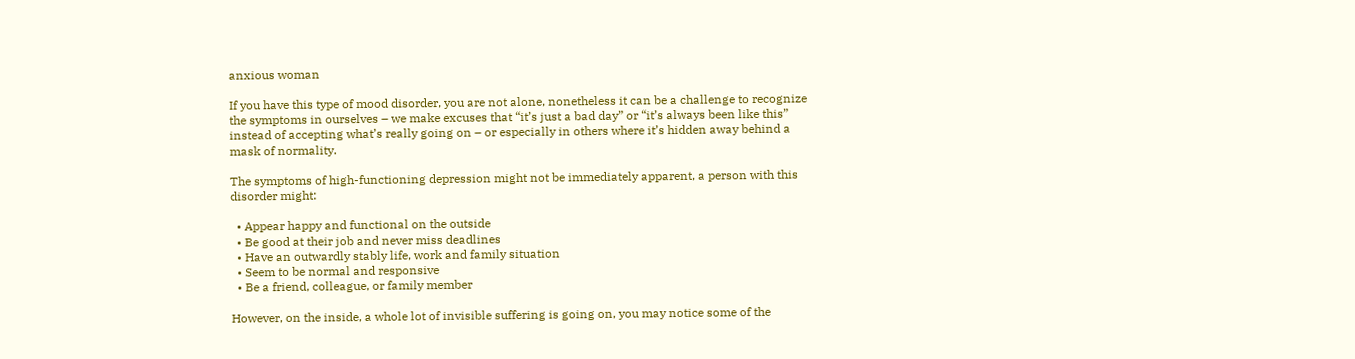anxious woman

If you have this type of mood disorder, you are not alone, nonetheless it can be a challenge to recognize the symptoms in ourselves – we make excuses that “it’s just a bad day” or “it’s always been like this” instead of accepting what’s really going on – or especially in others where it’s hidden away behind a mask of normality.

The symptoms of high-functioning depression might not be immediately apparent, a person with this disorder might:

  • Appear happy and functional on the outside
  • Be good at their job and never miss deadlines
  • Have an outwardly stably life, work and family situation
  • Seem to be normal and responsive
  • Be a friend, colleague, or family member

However, on the inside, a whole lot of invisible suffering is going on, you may notice some of the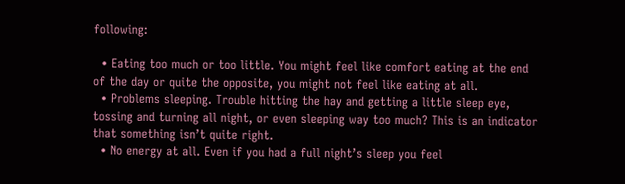following:

  • Eating too much or too little. You might feel like comfort eating at the end of the day or quite the opposite, you might not feel like eating at all.
  • Problems sleeping. Trouble hitting the hay and getting a little sleep eye, tossing and turning all night, or even sleeping way too much? This is an indicator that something isn’t quite right.
  • No energy at all. Even if you had a full night’s sleep you feel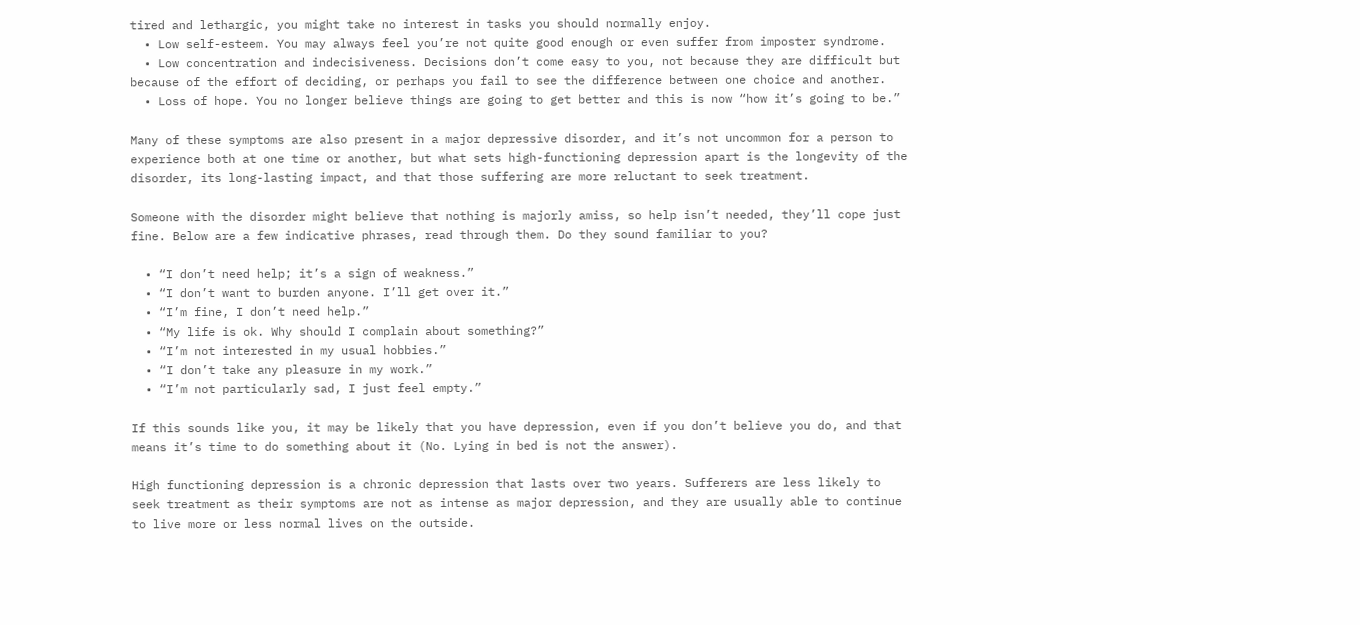tired and lethargic, you might take no interest in tasks you should normally enjoy.
  • Low self-esteem. You may always feel you’re not quite good enough or even suffer from imposter syndrome.
  • Low concentration and indecisiveness. Decisions don’t come easy to you, not because they are difficult but because of the effort of deciding, or perhaps you fail to see the difference between one choice and another.
  • Loss of hope. You no longer believe things are going to get better and this is now “how it’s going to be.”

Many of these symptoms are also present in a major depressive disorder, and it’s not uncommon for a person to experience both at one time or another, but what sets high-functioning depression apart is the longevity of the disorder, its long-lasting impact, and that those suffering are more reluctant to seek treatment.

Someone with the disorder might believe that nothing is majorly amiss, so help isn’t needed, they’ll cope just fine. Below are a few indicative phrases, read through them. Do they sound familiar to you?

  • “I don’t need help; it’s a sign of weakness.”
  • “I don’t want to burden anyone. I’ll get over it.”
  • “I’m fine, I don’t need help.”
  • “My life is ok. Why should I complain about something?”
  • “I’m not interested in my usual hobbies.”
  • “I don’t take any pleasure in my work.”
  • “I’m not particularly sad, I just feel empty.”

If this sounds like you, it may be likely that you have depression, even if you don’t believe you do, and that means it’s time to do something about it (No. Lying in bed is not the answer).

High functioning depression is a chronic depression that lasts over two years. Sufferers are less likely to seek treatment as their symptoms are not as intense as major depression, and they are usually able to continue to live more or less normal lives on the outside.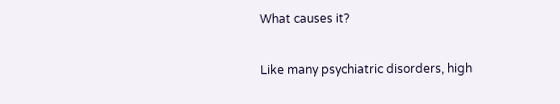What causes it?

Like many psychiatric disorders, high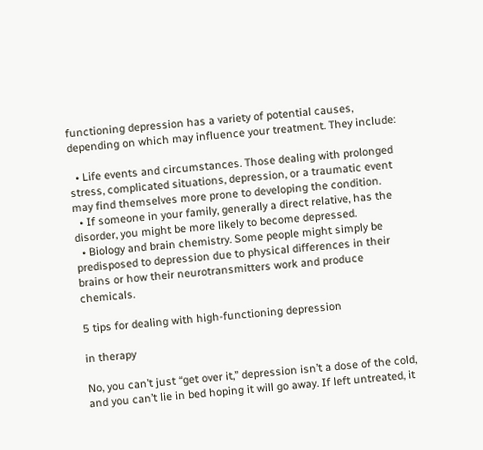functioning depression has a variety of potential causes, depending on which may influence your treatment. They include:

  • Life events and circumstances. Those dealing with prolonged stress, complicated situations, depression, or a traumatic event may find themselves more prone to developing the condition.
  • If someone in your family, generally a direct relative, has the disorder, you might be more likely to become depressed.
  • Biology and brain chemistry. Some people might simply be predisposed to depression due to physical differences in their brains or how their neurotransmitters work and produce chemicals.

5 tips for dealing with high-functioning depression

in therapy

No, you can’t just “get over it,” depression isn’t a dose of the cold, and you can’t lie in bed hoping it will go away. If left untreated, it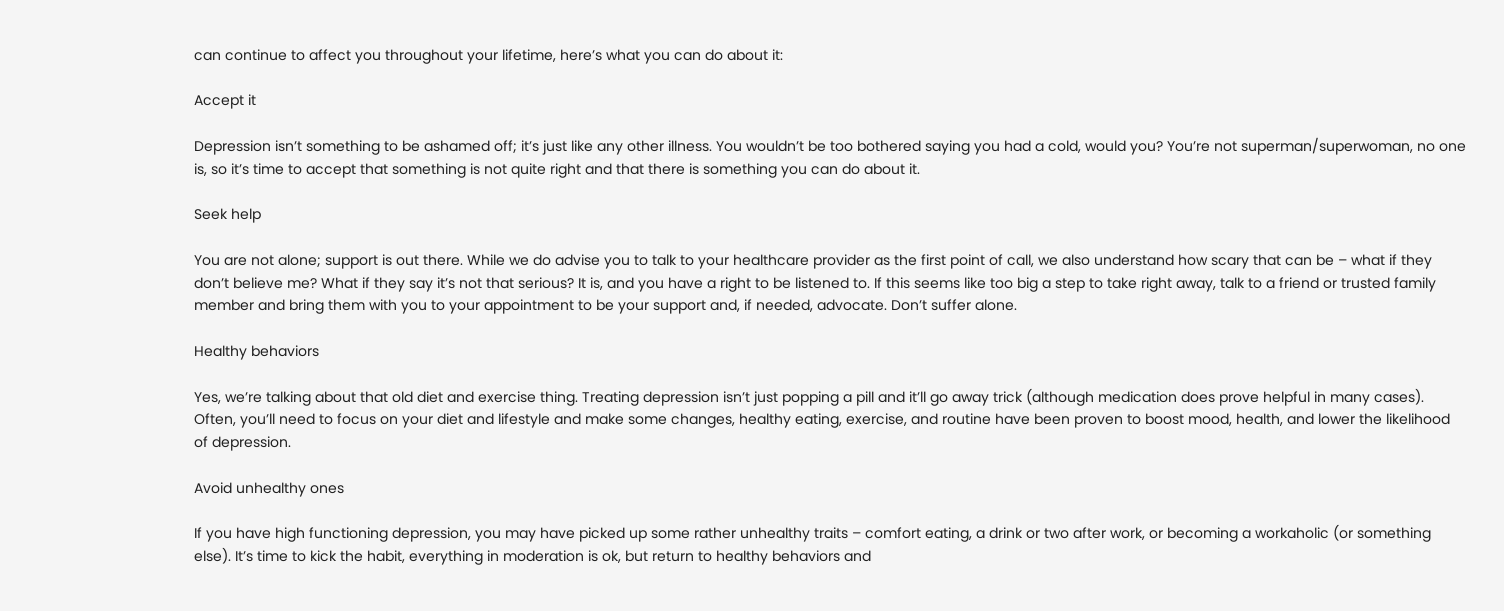can continue to affect you throughout your lifetime, here’s what you can do about it:

Accept it

Depression isn’t something to be ashamed off; it’s just like any other illness. You wouldn’t be too bothered saying you had a cold, would you? You’re not superman/superwoman, no one is, so it’s time to accept that something is not quite right and that there is something you can do about it.

Seek help

You are not alone; support is out there. While we do advise you to talk to your healthcare provider as the first point of call, we also understand how scary that can be – what if they don’t believe me? What if they say it’s not that serious? It is, and you have a right to be listened to. If this seems like too big a step to take right away, talk to a friend or trusted family member and bring them with you to your appointment to be your support and, if needed, advocate. Don’t suffer alone.

Healthy behaviors

Yes, we’re talking about that old diet and exercise thing. Treating depression isn’t just popping a pill and it’ll go away trick (although medication does prove helpful in many cases). Often, you’ll need to focus on your diet and lifestyle and make some changes, healthy eating, exercise, and routine have been proven to boost mood, health, and lower the likelihood of depression.

Avoid unhealthy ones

If you have high functioning depression, you may have picked up some rather unhealthy traits – comfort eating, a drink or two after work, or becoming a workaholic (or something else). It’s time to kick the habit, everything in moderation is ok, but return to healthy behaviors and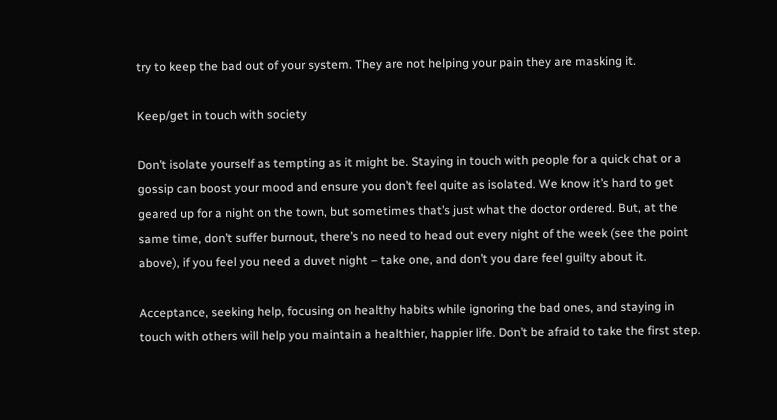try to keep the bad out of your system. They are not helping your pain they are masking it.

Keep/get in touch with society

Don’t isolate yourself as tempting as it might be. Staying in touch with people for a quick chat or a gossip can boost your mood and ensure you don’t feel quite as isolated. We know it’s hard to get geared up for a night on the town, but sometimes that’s just what the doctor ordered. But, at the same time, don’t suffer burnout, there’s no need to head out every night of the week (see the point above), if you feel you need a duvet night – take one, and don’t you dare feel guilty about it.

Acceptance, seeking help, focusing on healthy habits while ignoring the bad ones, and staying in touch with others will help you maintain a healthier, happier life. Don’t be afraid to take the first step.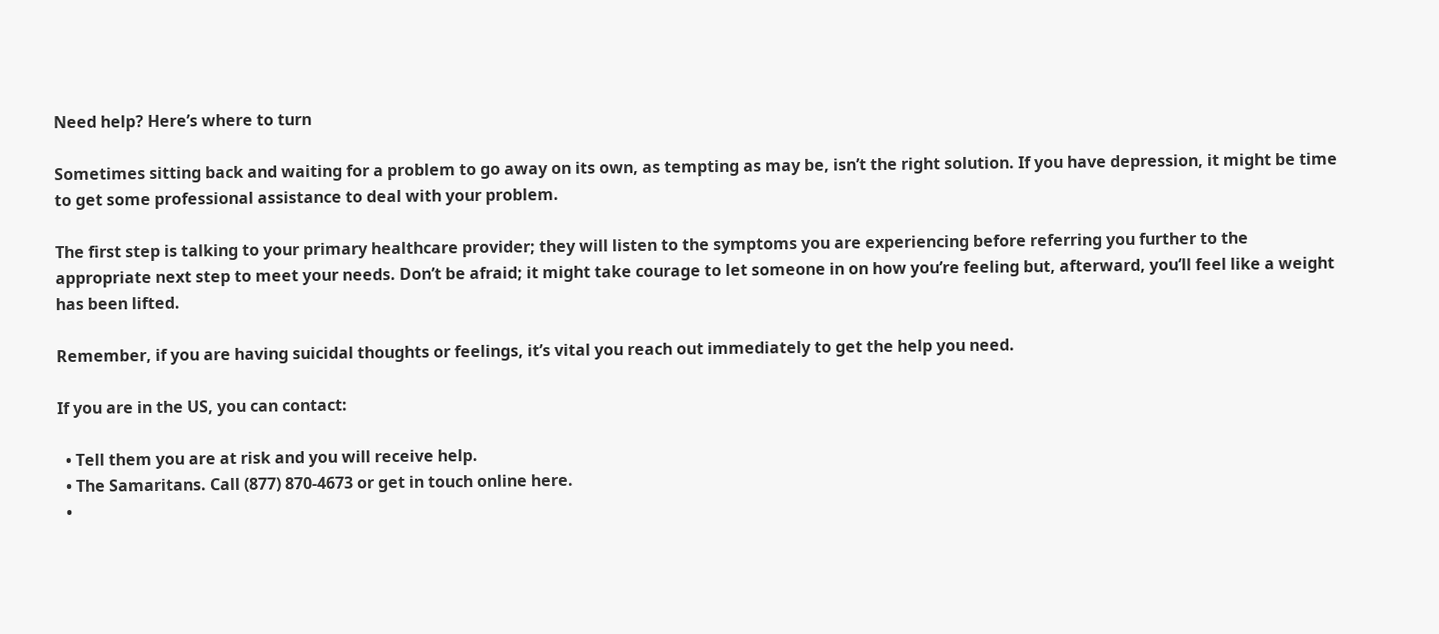Need help? Here’s where to turn

Sometimes sitting back and waiting for a problem to go away on its own, as tempting as may be, isn’t the right solution. If you have depression, it might be time to get some professional assistance to deal with your problem.

The first step is talking to your primary healthcare provider; they will listen to the symptoms you are experiencing before referring you further to the appropriate next step to meet your needs. Don’t be afraid; it might take courage to let someone in on how you’re feeling but, afterward, you’ll feel like a weight has been lifted.

Remember, if you are having suicidal thoughts or feelings, it’s vital you reach out immediately to get the help you need.

If you are in the US, you can contact:

  • Tell them you are at risk and you will receive help.
  • The Samaritans. Call (877) 870-4673 or get in touch online here.
  •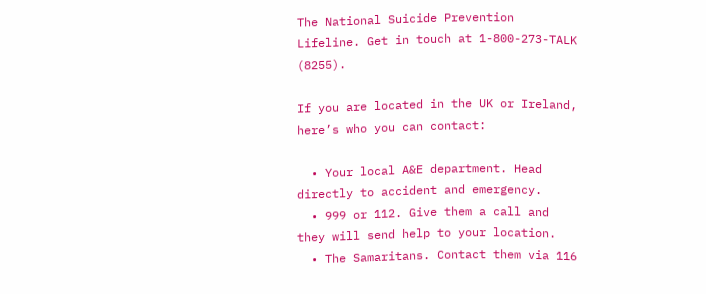The National Suicide Prevention Lifeline. Get in touch at 1-800-273-TALK (8255).

If you are located in the UK or Ireland, here’s who you can contact:

  • Your local A&E department. Head directly to accident and emergency.
  • 999 or 112. Give them a call and they will send help to your location.
  • The Samaritans. Contact them via 116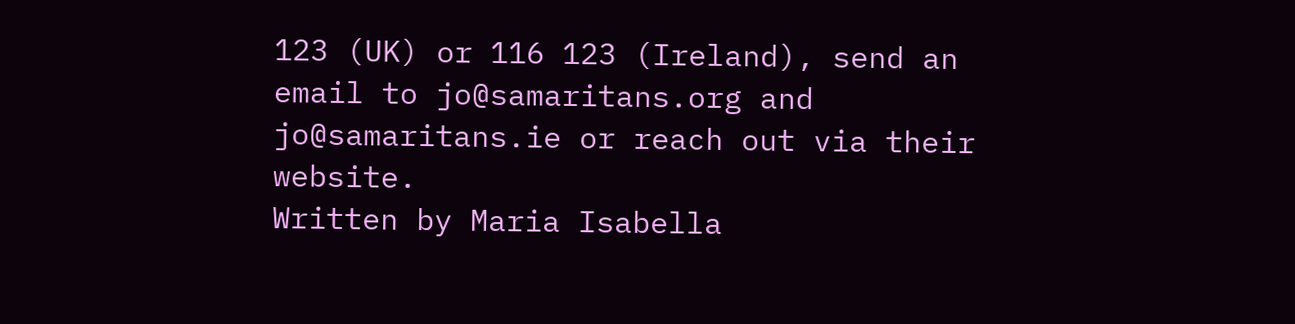123 (UK) or 116 123 (Ireland), send an email to jo@samaritans.org and jo@samaritans.ie or reach out via their website.
Written by Maria Isabella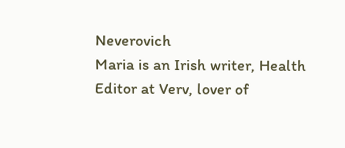Neverovich
Maria is an Irish writer, Health Editor at Verv, lover of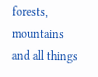forests, mountains and all things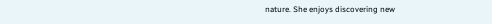nature. She enjoys discovering new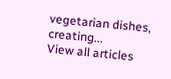vegetarian dishes, creating...
View all articles